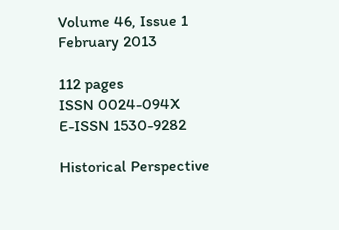Volume 46, Issue 1
February 2013

112 pages
ISSN 0024-094X
E-ISSN 1530-9282

Historical Perspective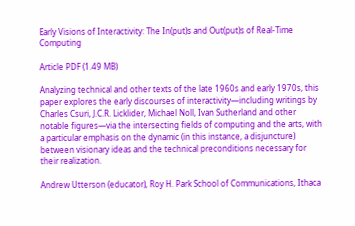Early Visions of Interactivity: The In(put)s and Out(put)s of Real-Time Computing

Article PDF (1.49 MB)

Analyzing technical and other texts of the late 1960s and early 1970s, this paper explores the early discourses of interactivity—including writings by Charles Csuri, J.C.R. Licklider, Michael Noll, Ivan Sutherland and other notable figures—via the intersecting fields of computing and the arts, with a particular emphasis on the dynamic (in this instance, a disjuncture) between visionary ideas and the technical preconditions necessary for their realization.

Andrew Utterson (educator), Roy H. Park School of Communications, Ithaca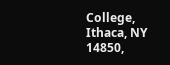College, Ithaca, NY 14850,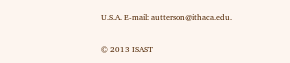U.S.A. E-mail: autterson@ithaca.edu.

© 2013 ISAST